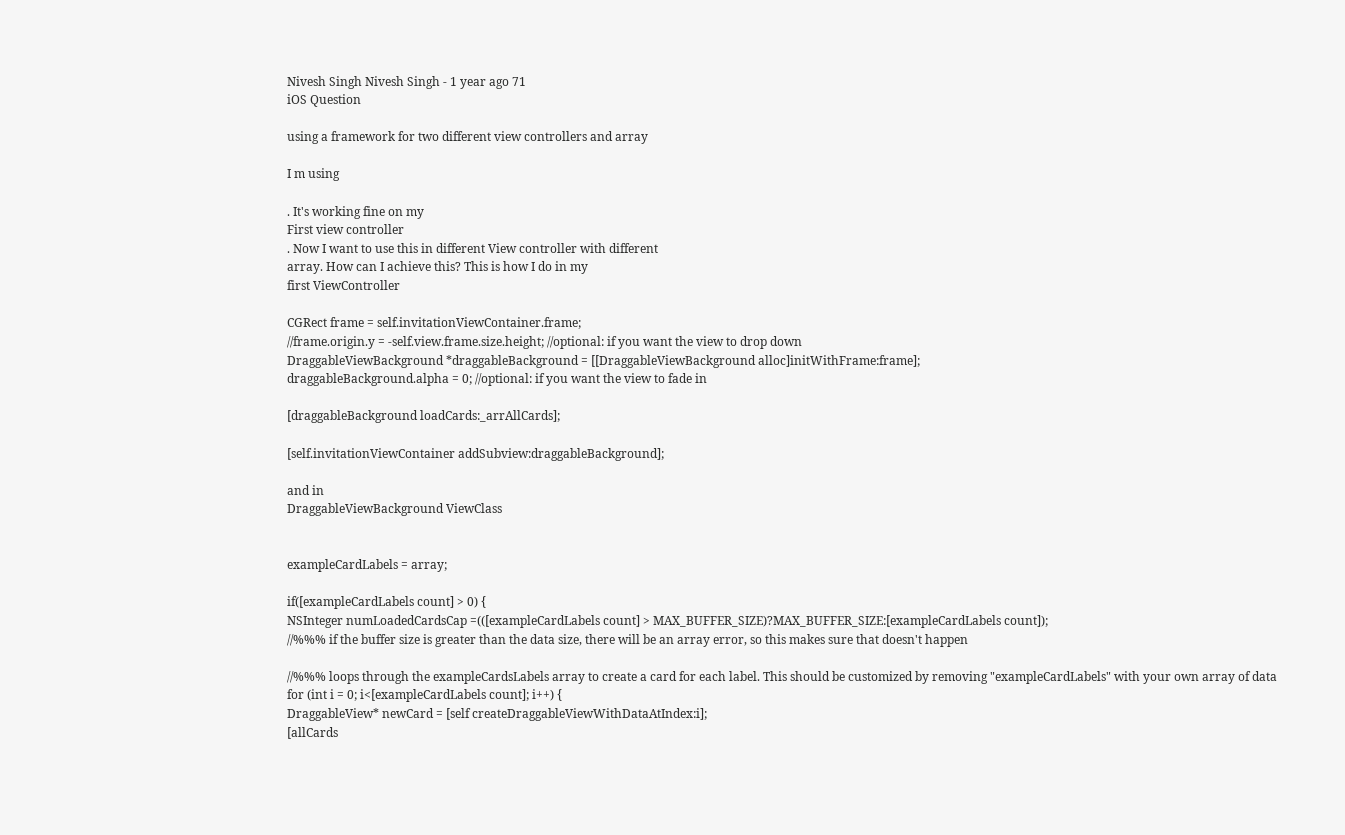Nivesh Singh Nivesh Singh - 1 year ago 71
iOS Question

using a framework for two different view controllers and array

I m using

. It's working fine on my
First view controller
. Now I want to use this in different View controller with different
array. How can I achieve this? This is how I do in my
first ViewController

CGRect frame = self.invitationViewContainer.frame;
//frame.origin.y = -self.view.frame.size.height; //optional: if you want the view to drop down
DraggableViewBackground *draggableBackground = [[DraggableViewBackground alloc]initWithFrame:frame];
draggableBackground.alpha = 0; //optional: if you want the view to fade in

[draggableBackground loadCards:_arrAllCards];

[self.invitationViewContainer addSubview:draggableBackground];

and in
DraggableViewBackground ViewClass


exampleCardLabels = array;

if([exampleCardLabels count] > 0) {
NSInteger numLoadedCardsCap =(([exampleCardLabels count] > MAX_BUFFER_SIZE)?MAX_BUFFER_SIZE:[exampleCardLabels count]);
//%%% if the buffer size is greater than the data size, there will be an array error, so this makes sure that doesn't happen

//%%% loops through the exampleCardsLabels array to create a card for each label. This should be customized by removing "exampleCardLabels" with your own array of data
for (int i = 0; i<[exampleCardLabels count]; i++) {
DraggableView* newCard = [self createDraggableViewWithDataAtIndex:i];
[allCards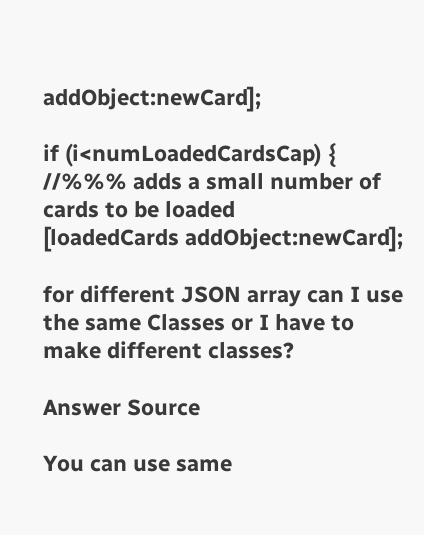addObject:newCard];

if (i<numLoadedCardsCap) {
//%%% adds a small number of cards to be loaded
[loadedCards addObject:newCard];

for different JSON array can I use the same Classes or I have to make different classes?

Answer Source

You can use same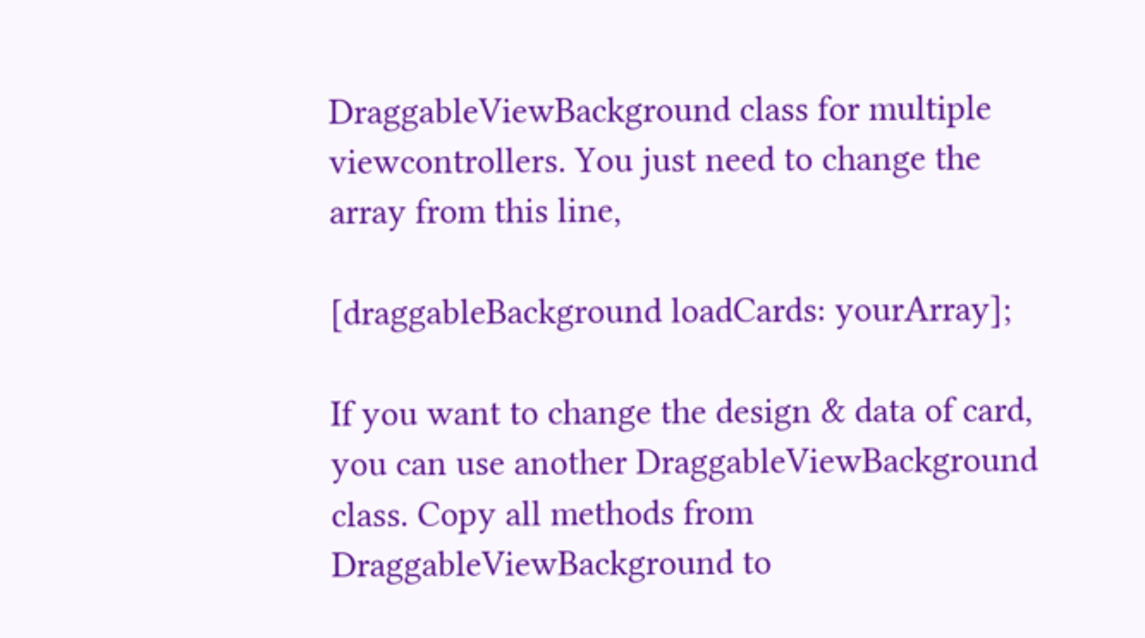DraggableViewBackground class for multiple viewcontrollers. You just need to change the array from this line,

[draggableBackground loadCards: yourArray];

If you want to change the design & data of card, you can use another DraggableViewBackground class. Copy all methods from DraggableViewBackground to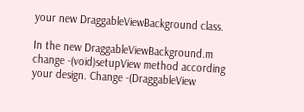your new DraggableViewBackground class.

In the new DraggableViewBackground.m change -(void)setupView method according your design. Change -(DraggableView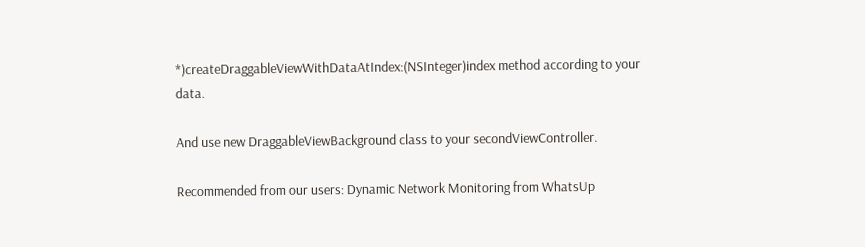*)createDraggableViewWithDataAtIndex:(NSInteger)index method according to your data.

And use new DraggableViewBackground class to your secondViewController.

Recommended from our users: Dynamic Network Monitoring from WhatsUp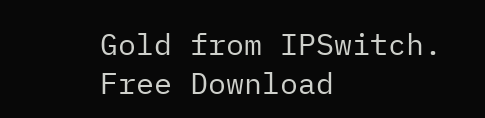Gold from IPSwitch. Free Download